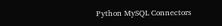Python MySQL Connectors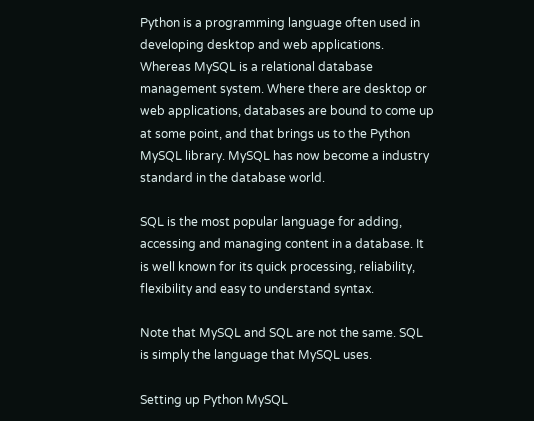Python is a programming language often used in developing desktop and web applications. Whereas MySQL is a relational database management system. Where there are desktop or web applications, databases are bound to come up at some point, and that brings us to the Python MySQL library. MySQL has now become a industry standard in the database world.

SQL is the most popular language for adding, accessing and managing content in a database. It is well known for its quick processing, reliability, flexibility and easy to understand syntax.

Note that MySQL and SQL are not the same. SQL is simply the language that MySQL uses.

Setting up Python MySQL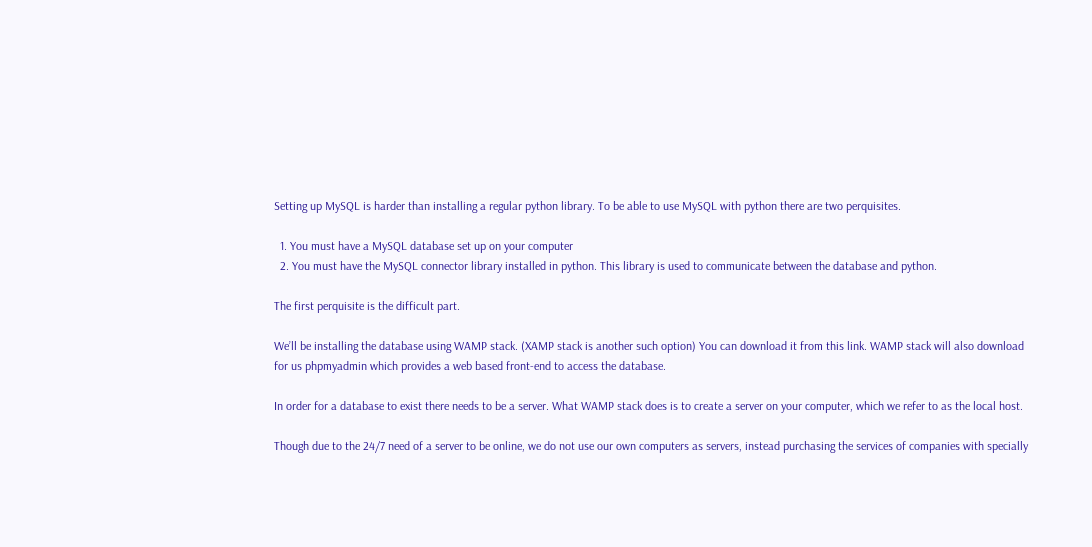Setting up MySQL is harder than installing a regular python library. To be able to use MySQL with python there are two perquisites.

  1. You must have a MySQL database set up on your computer
  2. You must have the MySQL connector library installed in python. This library is used to communicate between the database and python.

The first perquisite is the difficult part.

We’ll be installing the database using WAMP stack. (XAMP stack is another such option) You can download it from this link. WAMP stack will also download for us phpmyadmin which provides a web based front-end to access the database.

In order for a database to exist there needs to be a server. What WAMP stack does is to create a server on your computer, which we refer to as the local host.

Though due to the 24/7 need of a server to be online, we do not use our own computers as servers, instead purchasing the services of companies with specially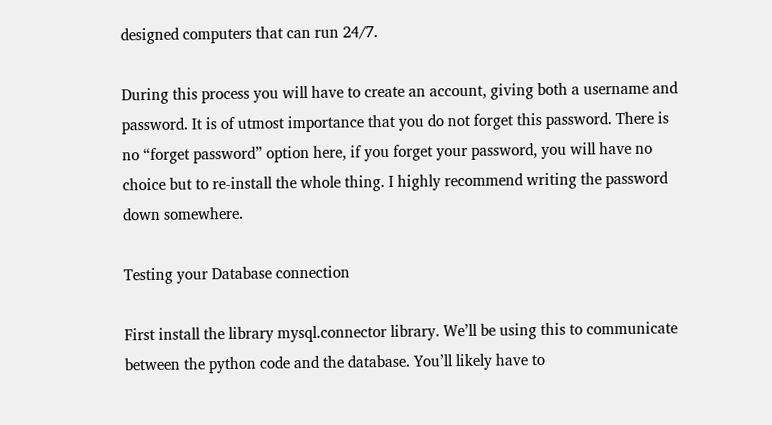designed computers that can run 24/7.

During this process you will have to create an account, giving both a username and password. It is of utmost importance that you do not forget this password. There is no “forget password” option here, if you forget your password, you will have no choice but to re-install the whole thing. I highly recommend writing the password down somewhere.

Testing your Database connection

First install the library mysql.connector library. We’ll be using this to communicate between the python code and the database. You’ll likely have to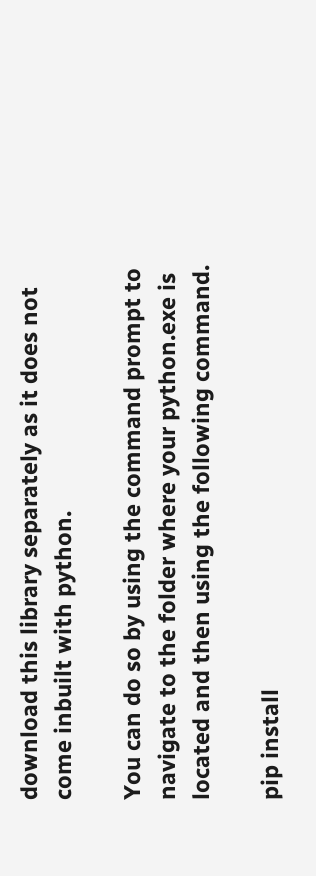download this library separately as it does not come inbuilt with python.

You can do so by using the command prompt to navigate to the folder where your python.exe is located and then using the following command.

pip install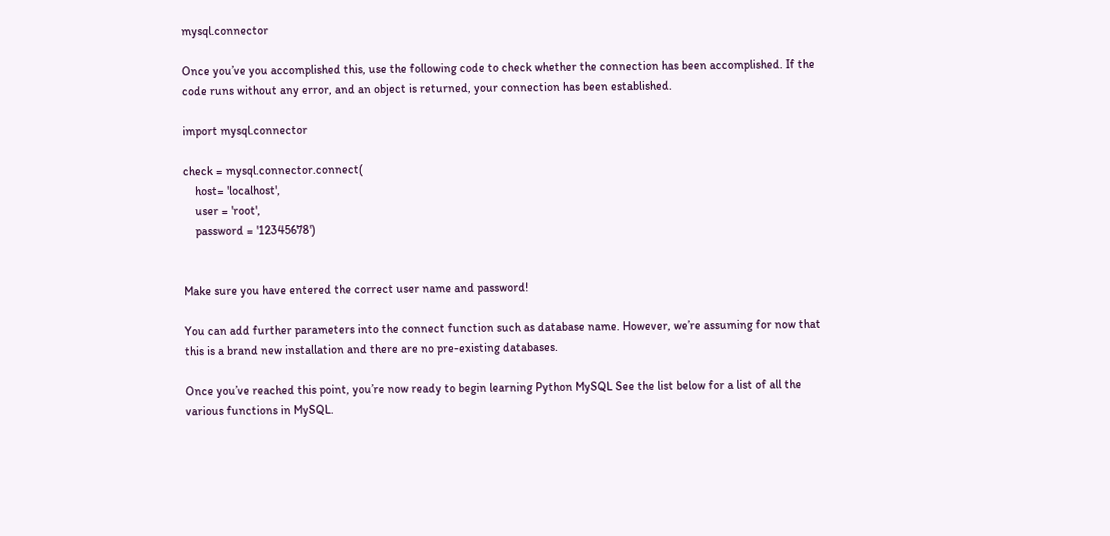mysql.connector

Once you’ve you accomplished this, use the following code to check whether the connection has been accomplished. If the code runs without any error, and an object is returned, your connection has been established.

import mysql.connector

check = mysql.connector.connect(
    host= 'localhost',
    user = 'root',
    password = '12345678')


Make sure you have entered the correct user name and password!

You can add further parameters into the connect function such as database name. However, we’re assuming for now that this is a brand new installation and there are no pre-existing databases.

Once you’ve reached this point, you’re now ready to begin learning Python MySQL See the list below for a list of all the various functions in MySQL.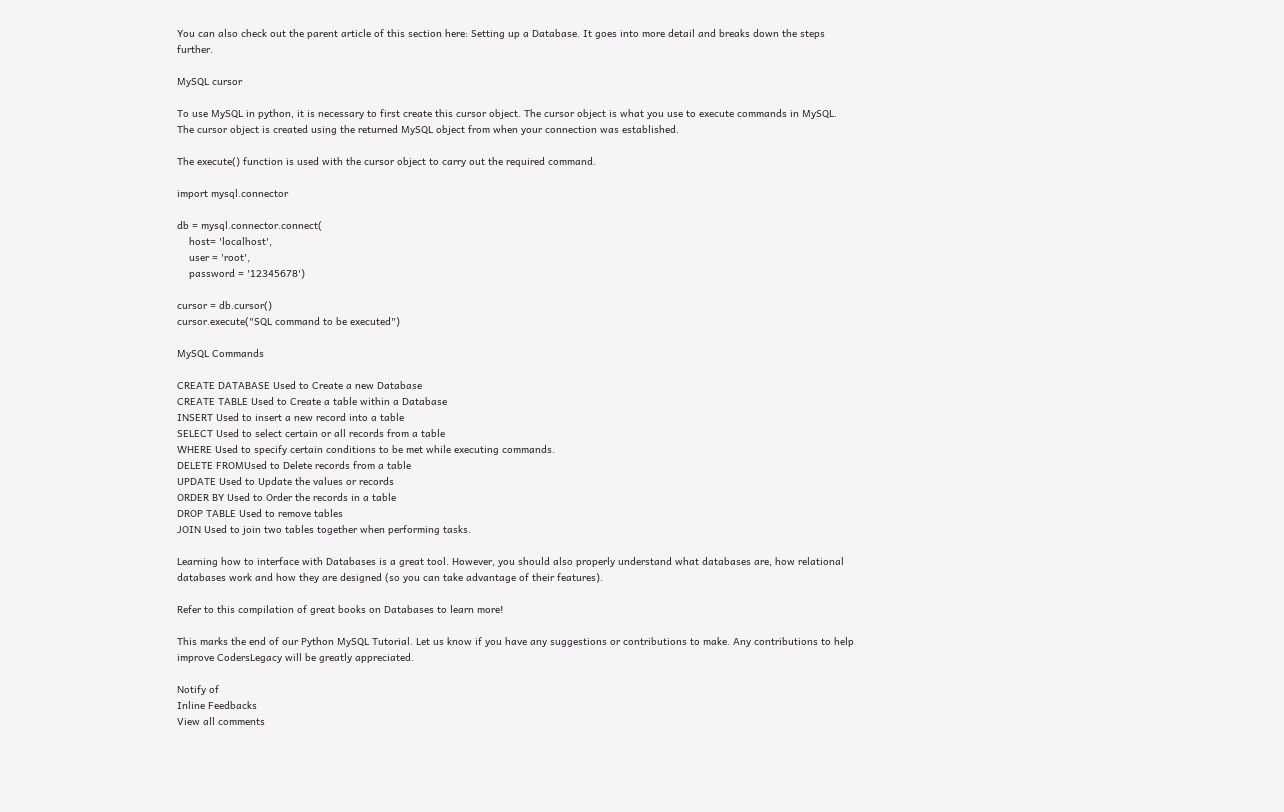You can also check out the parent article of this section here: Setting up a Database. It goes into more detail and breaks down the steps further.

MySQL cursor

To use MySQL in python, it is necessary to first create this cursor object. The cursor object is what you use to execute commands in MySQL. The cursor object is created using the returned MySQL object from when your connection was established.

The execute() function is used with the cursor object to carry out the required command.

import mysql.connector

db = mysql.connector.connect(
    host= 'localhost',
    user = 'root',
    password = '12345678')

cursor = db.cursor()
cursor.execute("SQL command to be executed")

MySQL Commands

CREATE DATABASE Used to Create a new Database
CREATE TABLE Used to Create a table within a Database
INSERT Used to insert a new record into a table
SELECT Used to select certain or all records from a table
WHERE Used to specify certain conditions to be met while executing commands.
DELETE FROMUsed to Delete records from a table
UPDATE Used to Update the values or records
ORDER BY Used to Order the records in a table
DROP TABLE Used to remove tables
JOIN Used to join two tables together when performing tasks.

Learning how to interface with Databases is a great tool. However, you should also properly understand what databases are, how relational databases work and how they are designed (so you can take advantage of their features).

Refer to this compilation of great books on Databases to learn more!

This marks the end of our Python MySQL Tutorial. Let us know if you have any suggestions or contributions to make. Any contributions to help improve CodersLegacy will be greatly appreciated.

Notify of
Inline Feedbacks
View all comments